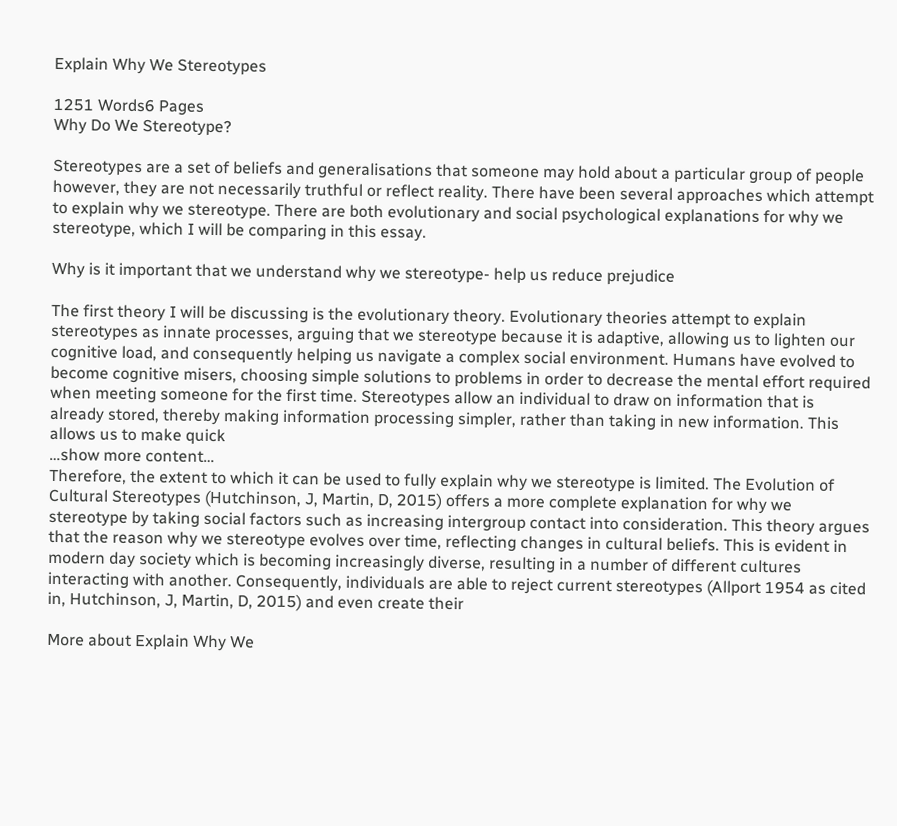Explain Why We Stereotypes

1251 Words6 Pages
Why Do We Stereotype?

Stereotypes are a set of beliefs and generalisations that someone may hold about a particular group of people however, they are not necessarily truthful or reflect reality. There have been several approaches which attempt to explain why we stereotype. There are both evolutionary and social psychological explanations for why we stereotype, which I will be comparing in this essay.

Why is it important that we understand why we stereotype- help us reduce prejudice

The first theory I will be discussing is the evolutionary theory. Evolutionary theories attempt to explain stereotypes as innate processes, arguing that we stereotype because it is adaptive, allowing us to lighten our cognitive load, and consequently helping us navigate a complex social environment. Humans have evolved to become cognitive misers, choosing simple solutions to problems in order to decrease the mental effort required when meeting someone for the first time. Stereotypes allow an individual to draw on information that is already stored, thereby making information processing simpler, rather than taking in new information. This allows us to make quick
…show more content…
Therefore, the extent to which it can be used to fully explain why we stereotype is limited. The Evolution of Cultural Stereotypes (Hutchinson, J, Martin, D, 2015) offers a more complete explanation for why we stereotype by taking social factors such as increasing intergroup contact into consideration. This theory argues that the reason why we stereotype evolves over time, reflecting changes in cultural beliefs. This is evident in modern day society which is becoming increasingly diverse, resulting in a number of different cultures interacting with another. Consequently, individuals are able to reject current stereotypes (Allport 1954 as cited in, Hutchinson, J, Martin, D, 2015) and even create their

More about Explain Why We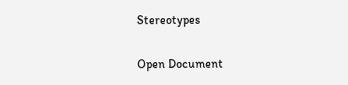Stereotypes

Open Document